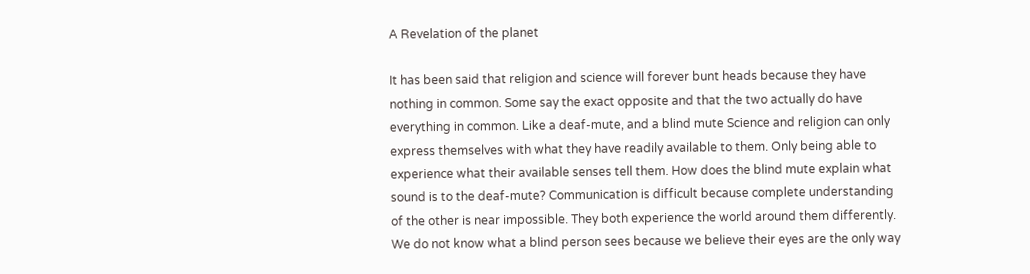A Revelation of the planet

It has been said that religion and science will forever bunt heads because they have nothing in common. Some say the exact opposite and that the two actually do have everything in common. Like a deaf-mute, and a blind mute Science and religion can only express themselves with what they have readily available to them. Only being able to experience what their available senses tell them. How does the blind mute explain what sound is to the deaf-mute? Communication is difficult because complete understanding of the other is near impossible. They both experience the world around them differently. We do not know what a blind person sees because we believe their eyes are the only way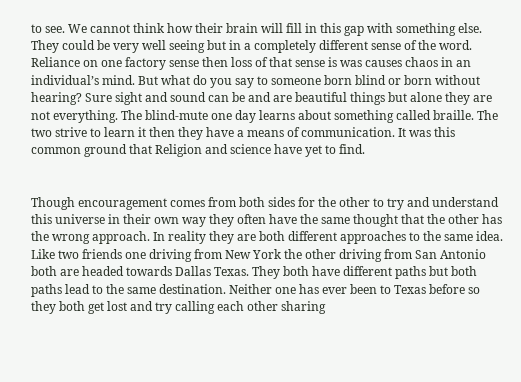to see. We cannot think how their brain will fill in this gap with something else. They could be very well seeing but in a completely different sense of the word. Reliance on one factory sense then loss of that sense is was causes chaos in an individual’s mind. But what do you say to someone born blind or born without hearing? Sure sight and sound can be and are beautiful things but alone they are not everything. The blind-mute one day learns about something called braille. The two strive to learn it then they have a means of communication. It was this common ground that Religion and science have yet to find.


Though encouragement comes from both sides for the other to try and understand this universe in their own way they often have the same thought that the other has the wrong approach. In reality they are both different approaches to the same idea. Like two friends one driving from New York the other driving from San Antonio both are headed towards Dallas Texas. They both have different paths but both paths lead to the same destination. Neither one has ever been to Texas before so they both get lost and try calling each other sharing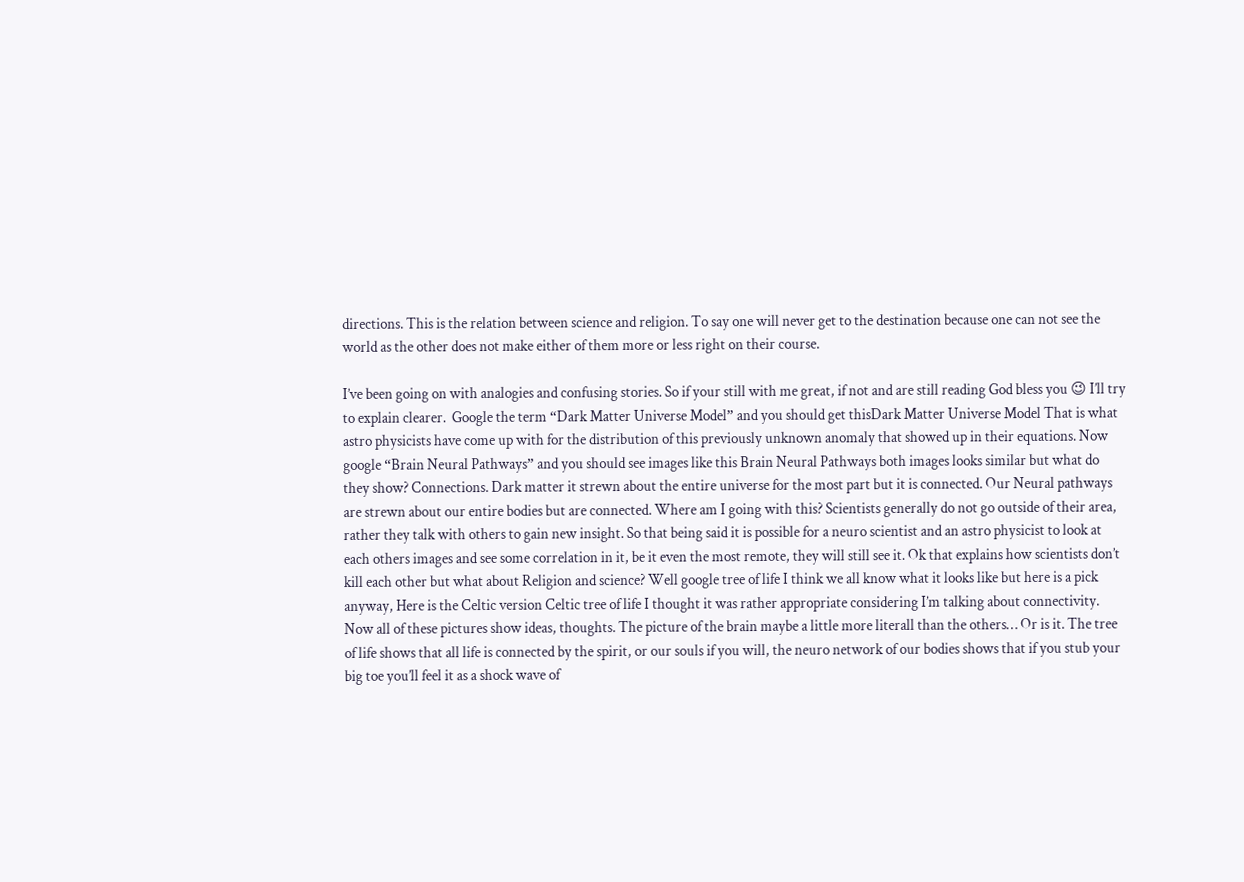directions. This is the relation between science and religion. To say one will never get to the destination because one can not see the world as the other does not make either of them more or less right on their course.

I’ve been going on with analogies and confusing stories. So if your still with me great, if not and are still reading God bless you 😉 I’ll try to explain clearer.  Google the term “Dark Matter Universe Model” and you should get thisDark Matter Universe Model That is what astro physicists have come up with for the distribution of this previously unknown anomaly that showed up in their equations. Now google “Brain Neural Pathways” and you should see images like this Brain Neural Pathways both images looks similar but what do they show? Connections. Dark matter it strewn about the entire universe for the most part but it is connected. Our Neural pathways are strewn about our entire bodies but are connected. Where am I going with this? Scientists generally do not go outside of their area, rather they talk with others to gain new insight. So that being said it is possible for a neuro scientist and an astro physicist to look at each others images and see some correlation in it, be it even the most remote, they will still see it. Ok that explains how scientists don’t kill each other but what about Religion and science? Well google tree of life I think we all know what it looks like but here is a pick anyway, Here is the Celtic version Celtic tree of life I thought it was rather appropriate considering I’m talking about connectivity. Now all of these pictures show ideas, thoughts. The picture of the brain maybe a little more literall than the others… Or is it. The tree of life shows that all life is connected by the spirit, or our souls if you will, the neuro network of our bodies shows that if you stub your big toe you’ll feel it as a shock wave of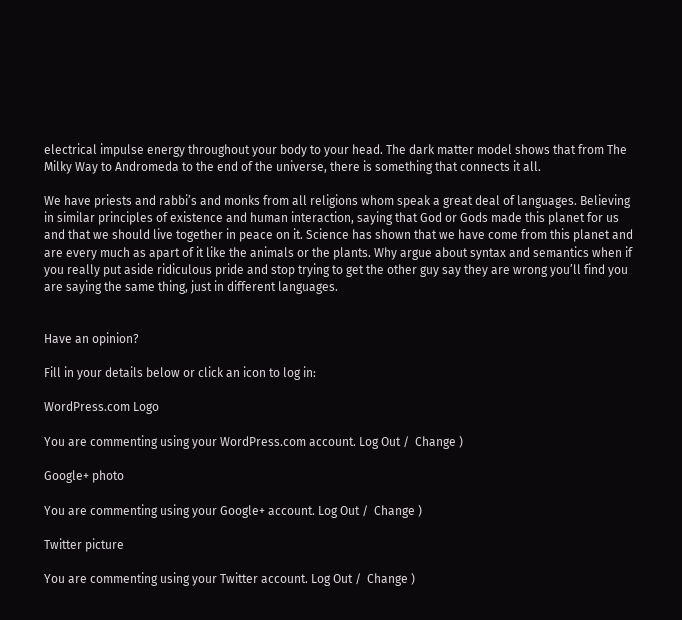electrical impulse energy throughout your body to your head. The dark matter model shows that from The Milky Way to Andromeda to the end of the universe, there is something that connects it all.

We have priests and rabbi’s and monks from all religions whom speak a great deal of languages. Believing in similar principles of existence and human interaction, saying that God or Gods made this planet for us and that we should live together in peace on it. Science has shown that we have come from this planet and are every much as apart of it like the animals or the plants. Why argue about syntax and semantics when if you really put aside ridiculous pride and stop trying to get the other guy say they are wrong you’ll find you are saying the same thing, just in different languages.


Have an opinion?

Fill in your details below or click an icon to log in:

WordPress.com Logo

You are commenting using your WordPress.com account. Log Out /  Change )

Google+ photo

You are commenting using your Google+ account. Log Out /  Change )

Twitter picture

You are commenting using your Twitter account. Log Out /  Change )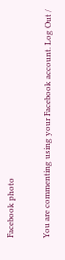Facebook photo

You are commenting using your Facebook account. Log Out /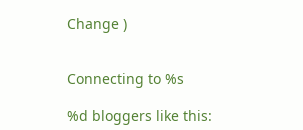Change )


Connecting to %s

%d bloggers like this: